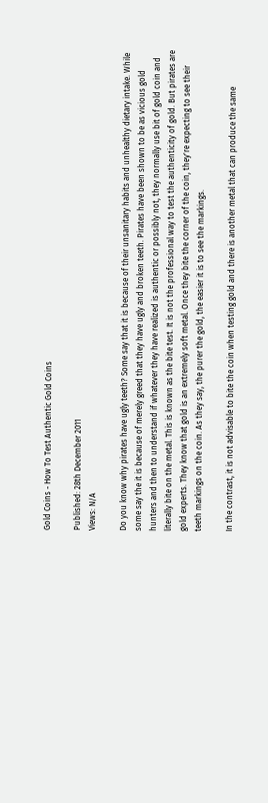Gold Coins - How To Test Authentic Gold Coins

Published: 28th December 2011
Views: N/A

Do you know why pirates have ugly teeth? Some say that it is because of their unsanitary habits and unhealthy dietary intake. While some say the it is because of merely greed that they have ugly and broken teeth. Pirates have been shown to be as vicious gold hunters and then to understand if whatever they have realized is authentic or possibly not, they normally use bit of gold coin and literally bite on the metal. This is known as the bite test. It is not the professional way to test the authenticity of gold. But pirates are gold experts. They know that gold is an extremely soft metal. Once they bite the corner of the coin, they're expecting to see their teeth markings on the coin. As they say, the purer the gold, the easier it is to see the markings.

In the contrast, it is not advisable to bite the coin when testing gold and there is another metal that can produce the same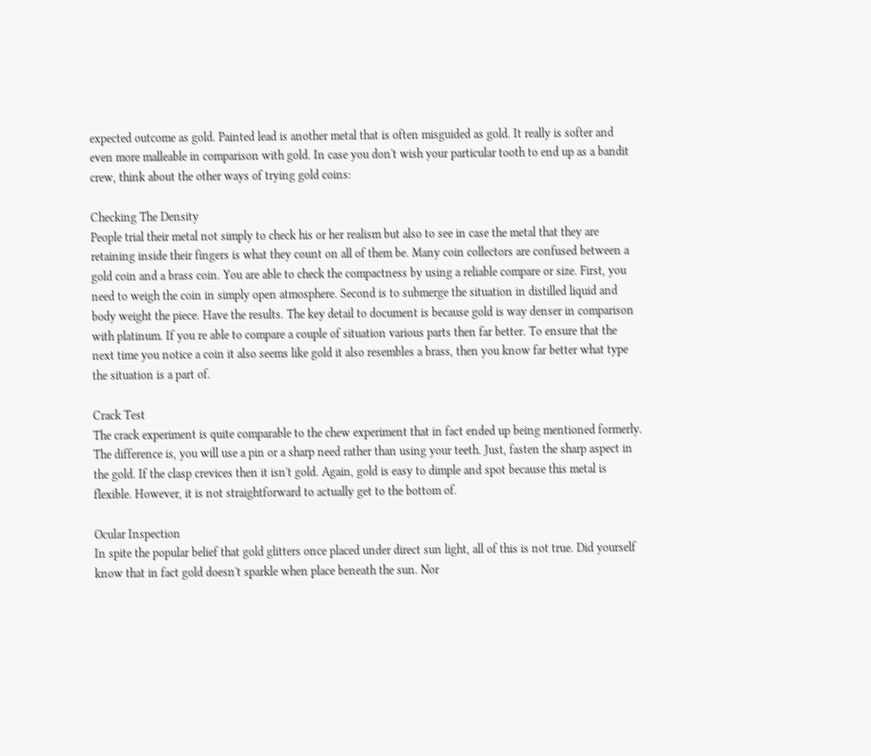expected outcome as gold. Painted lead is another metal that is often misguided as gold. It really is softer and even more malleable in comparison with gold. In case you don't wish your particular tooth to end up as a bandit crew, think about the other ways of trying gold coins:

Checking The Density
People trial their metal not simply to check his or her realism but also to see in case the metal that they are retaining inside their fingers is what they count on all of them be. Many coin collectors are confused between a gold coin and a brass coin. You are able to check the compactness by using a reliable compare or size. First, you need to weigh the coin in simply open atmosphere. Second is to submerge the situation in distilled liquid and body weight the piece. Have the results. The key detail to document is because gold is way denser in comparison with platinum. If you re able to compare a couple of situation various parts then far better. To ensure that the next time you notice a coin it also seems like gold it also resembles a brass, then you know far better what type the situation is a part of.

Crack Test
The crack experiment is quite comparable to the chew experiment that in fact ended up being mentioned formerly. The difference is, you will use a pin or a sharp need rather than using your teeth. Just, fasten the sharp aspect in the gold. If the clasp crevices then it isn't gold. Again, gold is easy to dimple and spot because this metal is flexible. However, it is not straightforward to actually get to the bottom of.

Ocular Inspection
In spite the popular belief that gold glitters once placed under direct sun light, all of this is not true. Did yourself know that in fact gold doesn't sparkle when place beneath the sun. Nor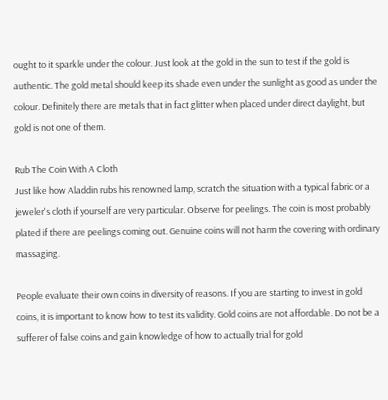ought to it sparkle under the colour. Just look at the gold in the sun to test if the gold is authentic. The gold metal should keep its shade even under the sunlight as good as under the colour. Definitely there are metals that in fact glitter when placed under direct daylight, but gold is not one of them.

Rub The Coin With A Cloth
Just like how Aladdin rubs his renowned lamp, scratch the situation with a typical fabric or a jeweler's cloth if yourself are very particular. Observe for peelings. The coin is most probably plated if there are peelings coming out. Genuine coins will not harm the covering with ordinary massaging.

People evaluate their own coins in diversity of reasons. If you are starting to invest in gold coins, it is important to know how to test its validity. Gold coins are not affordable. Do not be a sufferer of false coins and gain knowledge of how to actually trial for gold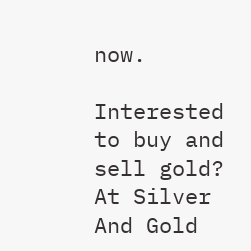now.

Interested to buy and sell gold? At Silver And Gold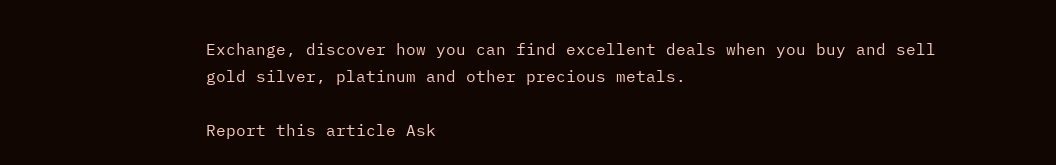Exchange, discover how you can find excellent deals when you buy and sell gold silver, platinum and other precious metals.

Report this article Ask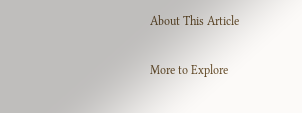About This Article

More to Explore